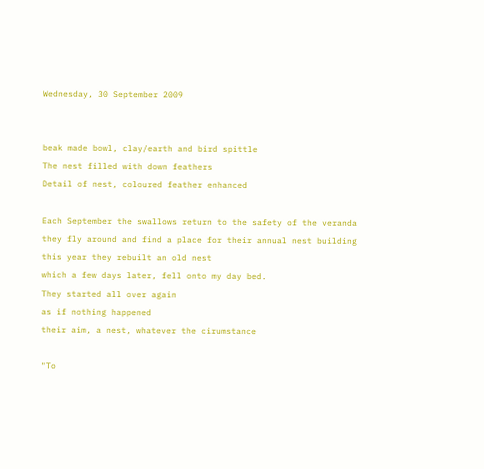Wednesday, 30 September 2009


beak made bowl, clay/earth and bird spittle
The nest filled with down feathers
Detail of nest, coloured feather enhanced

Each September the swallows return to the safety of the veranda
they fly around and find a place for their annual nest building
this year they rebuilt an old nest
which a few days later, fell onto my day bed.
They started all over again
as if nothing happened
their aim, a nest, whatever the cirumstance

"To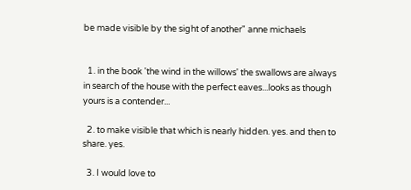be made visible by the sight of another" anne michaels


  1. in the book 'the wind in the willows' the swallows are always in search of the house with the perfect eaves...looks as though yours is a contender...

  2. to make visible that which is nearly hidden. yes. and then to share. yes.

  3. I would love to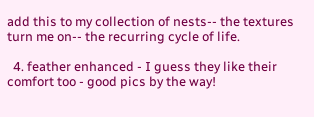add this to my collection of nests-- the textures turn me on-- the recurring cycle of life.

  4. feather enhanced - I guess they like their comfort too - good pics by the way!